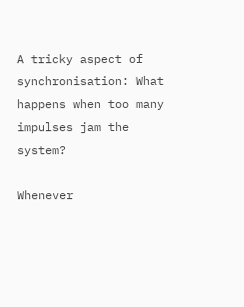A tricky aspect of synchronisation: What happens when too many impulses jam the system?

Whenever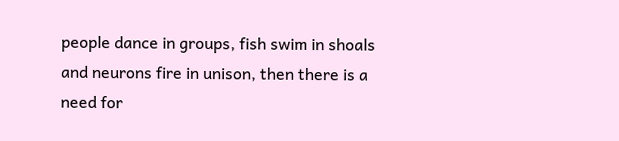people dance in groups, fish swim in shoals and neurons fire in unison, then there is a need for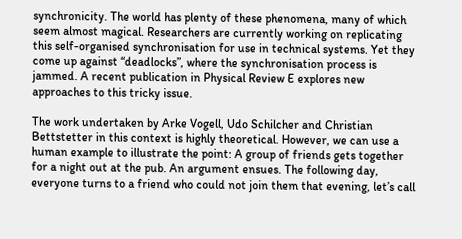synchronicity. The world has plenty of these phenomena, many of which seem almost magical. Researchers are currently working on replicating this self-organised synchronisation for use in technical systems. Yet they come up against “deadlocks”, where the synchronisation process is jammed. A recent publication in Physical Review E explores new approaches to this tricky issue.

The work undertaken by Arke Vogell, Udo Schilcher and Christian Bettstetter in this context is highly theoretical. However, we can use a human example to illustrate the point: A group of friends gets together for a night out at the pub. An argument ensues. The following day, everyone turns to a friend who could not join them that evening, let’s call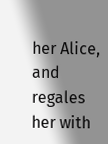her Alice, and regales her with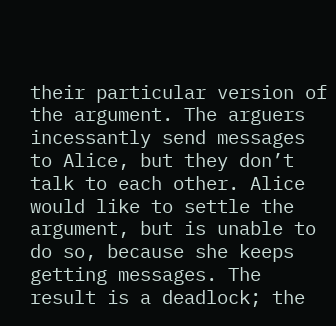their particular version of the argument. The arguers incessantly send messages to Alice, but they don’t talk to each other. Alice would like to settle the argument, but is unable to do so, because she keeps getting messages. The result is a deadlock; the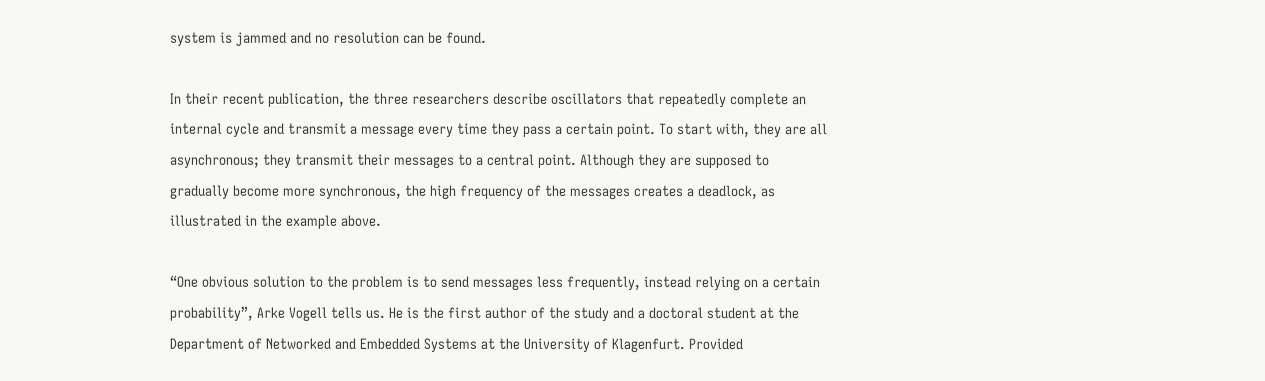system is jammed and no resolution can be found.

In their recent publication, the three researchers describe oscillators that repeatedly complete an internal cycle and transmit a message every time they pass a certain point. To start with, they are all asynchronous; they transmit their messages to a central point. Although they are supposed to gradually become more synchronous, the high frequency of the messages creates a deadlock, as illustrated in the example above.

“One obvious solution to the problem is to send messages less frequently, instead relying on a certain probability”, Arke Vogell tells us. He is the first author of the study and a doctoral student at the Department of Networked and Embedded Systems at the University of Klagenfurt. Provided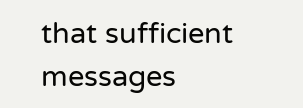that sufficient messages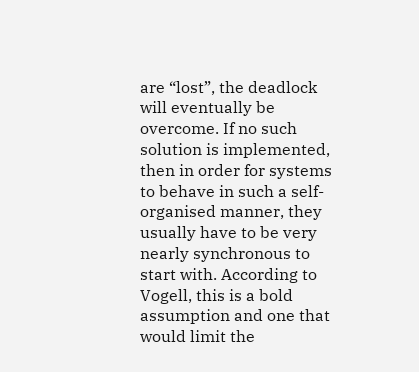are “lost”, the deadlock will eventually be overcome. If no such solution is implemented, then in order for systems to behave in such a self-organised manner, they usually have to be very nearly synchronous to start with. According to Vogell, this is a bold assumption and one that would limit the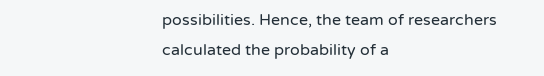possibilities. Hence, the team of researchers calculated the probability of a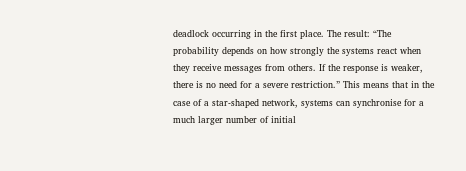deadlock occurring in the first place. The result: “The probability depends on how strongly the systems react when they receive messages from others. If the response is weaker, there is no need for a severe restriction.” This means that in the case of a star-shaped network, systems can synchronise for a much larger number of initial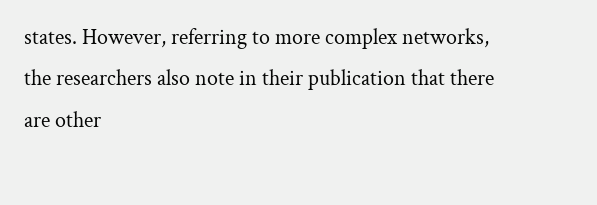states. However, referring to more complex networks, the researchers also note in their publication that there are other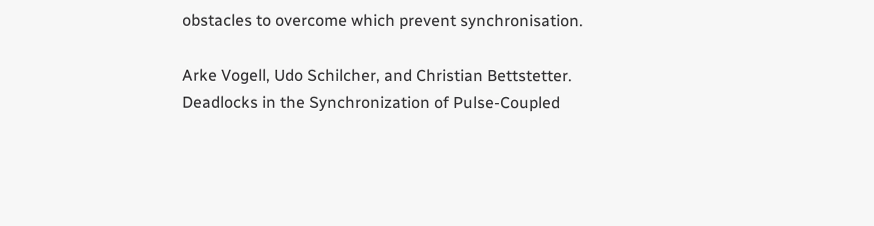obstacles to overcome which prevent synchronisation.

Arke Vogell, Udo Schilcher, and Christian Bettstetter. Deadlocks in the Synchronization of Pulse-Coupled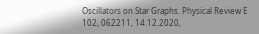Oscillators on Star Graphs. Physical Review E 102, 062211, 14.12.2020,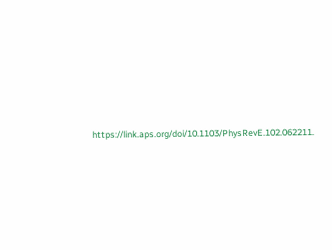https://link.aps.org/doi/10.1103/PhysRevE.102.062211.